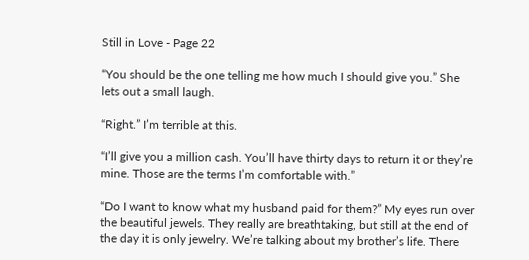Still in Love - Page 22

“You should be the one telling me how much I should give you.” She lets out a small laugh.

“Right.” I’m terrible at this.

“I’ll give you a million cash. You’ll have thirty days to return it or they’re mine. Those are the terms I’m comfortable with.”

“Do I want to know what my husband paid for them?” My eyes run over the beautiful jewels. They really are breathtaking, but still at the end of the day it is only jewelry. We’re talking about my brother’s life. There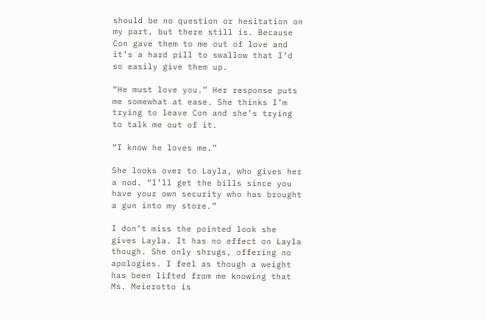should be no question or hesitation on my part, but there still is. Because Con gave them to me out of love and it’s a hard pill to swallow that I’d so easily give them up.

“He must love you.” Her response puts me somewhat at ease. She thinks I’m trying to leave Con and she’s trying to talk me out of it.

“I know he loves me.”

She looks over to Layla, who gives her a nod. “I’ll get the bills since you have your own security who has brought a gun into my store.”

I don’t miss the pointed look she gives Layla. It has no effect on Layla though. She only shrugs, offering no apologies. I feel as though a weight has been lifted from me knowing that Ms. Meierotto is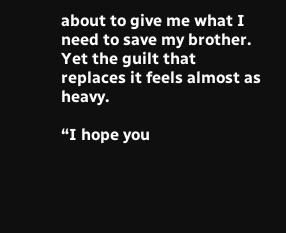about to give me what I need to save my brother. Yet the guilt that replaces it feels almost as heavy.

“I hope you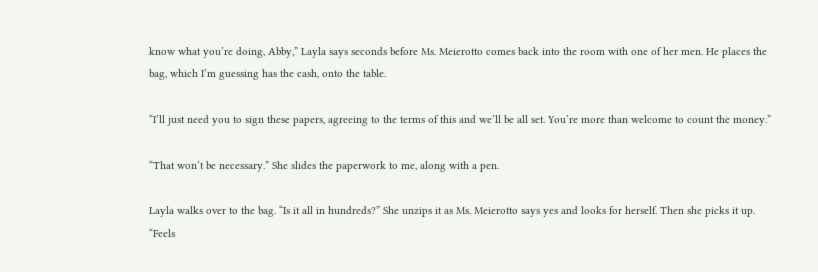know what you’re doing, Abby,” Layla says seconds before Ms. Meierotto comes back into the room with one of her men. He places the bag, which I’m guessing has the cash, onto the table.

“I’ll just need you to sign these papers, agreeing to the terms of this and we’ll be all set. You’re more than welcome to count the money.”

“That won’t be necessary.” She slides the paperwork to me, along with a pen.

Layla walks over to the bag. “Is it all in hundreds?” She unzips it as Ms. Meierotto says yes and looks for herself. Then she picks it up. “Feels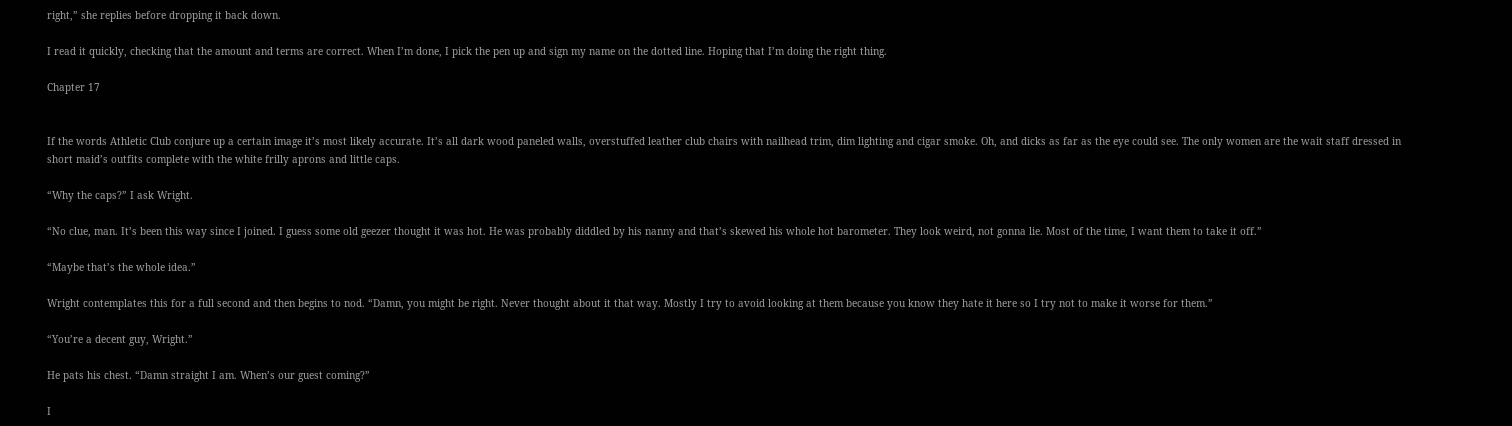right,” she replies before dropping it back down.

I read it quickly, checking that the amount and terms are correct. When I’m done, I pick the pen up and sign my name on the dotted line. Hoping that I’m doing the right thing.

Chapter 17


If the words Athletic Club conjure up a certain image it’s most likely accurate. It’s all dark wood paneled walls, overstuffed leather club chairs with nailhead trim, dim lighting and cigar smoke. Oh, and dicks as far as the eye could see. The only women are the wait staff dressed in short maid’s outfits complete with the white frilly aprons and little caps.

“Why the caps?” I ask Wright.

“No clue, man. It’s been this way since I joined. I guess some old geezer thought it was hot. He was probably diddled by his nanny and that’s skewed his whole hot barometer. They look weird, not gonna lie. Most of the time, I want them to take it off.”

“Maybe that’s the whole idea.”

Wright contemplates this for a full second and then begins to nod. “Damn, you might be right. Never thought about it that way. Mostly I try to avoid looking at them because you know they hate it here so I try not to make it worse for them.”

“You’re a decent guy, Wright.”

He pats his chest. “Damn straight I am. When’s our guest coming?”

I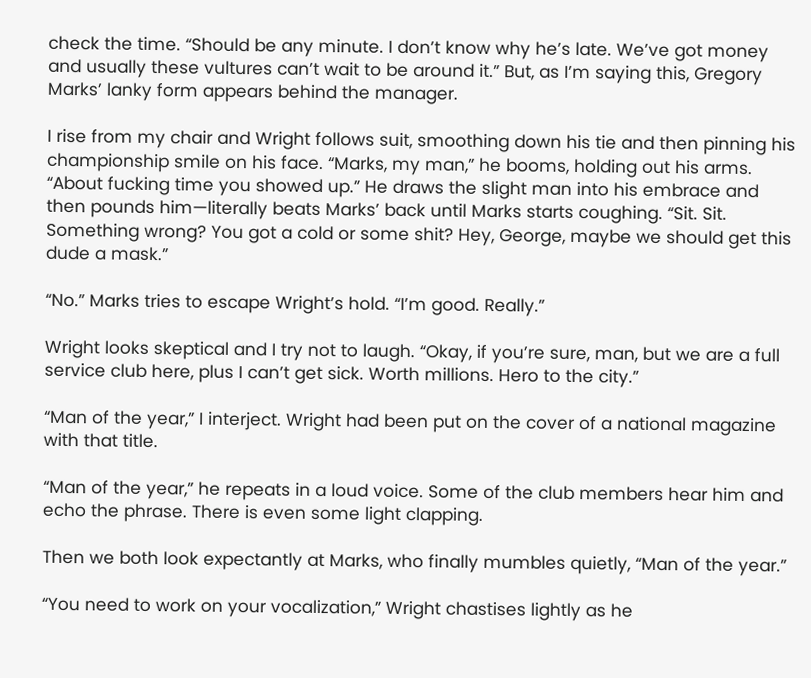check the time. “Should be any minute. I don’t know why he’s late. We’ve got money and usually these vultures can’t wait to be around it.” But, as I’m saying this, Gregory Marks’ lanky form appears behind the manager.

I rise from my chair and Wright follows suit, smoothing down his tie and then pinning his championship smile on his face. “Marks, my man,” he booms, holding out his arms. “About fucking time you showed up.” He draws the slight man into his embrace and then pounds him—literally beats Marks’ back until Marks starts coughing. “Sit. Sit. Something wrong? You got a cold or some shit? Hey, George, maybe we should get this dude a mask.”

“No.” Marks tries to escape Wright’s hold. “I’m good. Really.”

Wright looks skeptical and I try not to laugh. “Okay, if you’re sure, man, but we are a full service club here, plus I can’t get sick. Worth millions. Hero to the city.”

“Man of the year,” I interject. Wright had been put on the cover of a national magazine with that title.

“Man of the year,” he repeats in a loud voice. Some of the club members hear him and echo the phrase. There is even some light clapping.

Then we both look expectantly at Marks, who finally mumbles quietly, “Man of the year.”

“You need to work on your vocalization,” Wright chastises lightly as he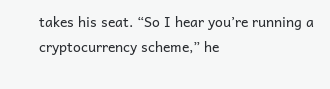takes his seat. “So I hear you’re running a cryptocurrency scheme,” he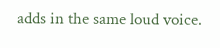adds in the same loud voice.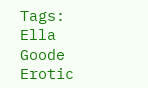Tags: Ella Goode Erotic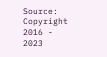Source: Copyright 2016 - 2023